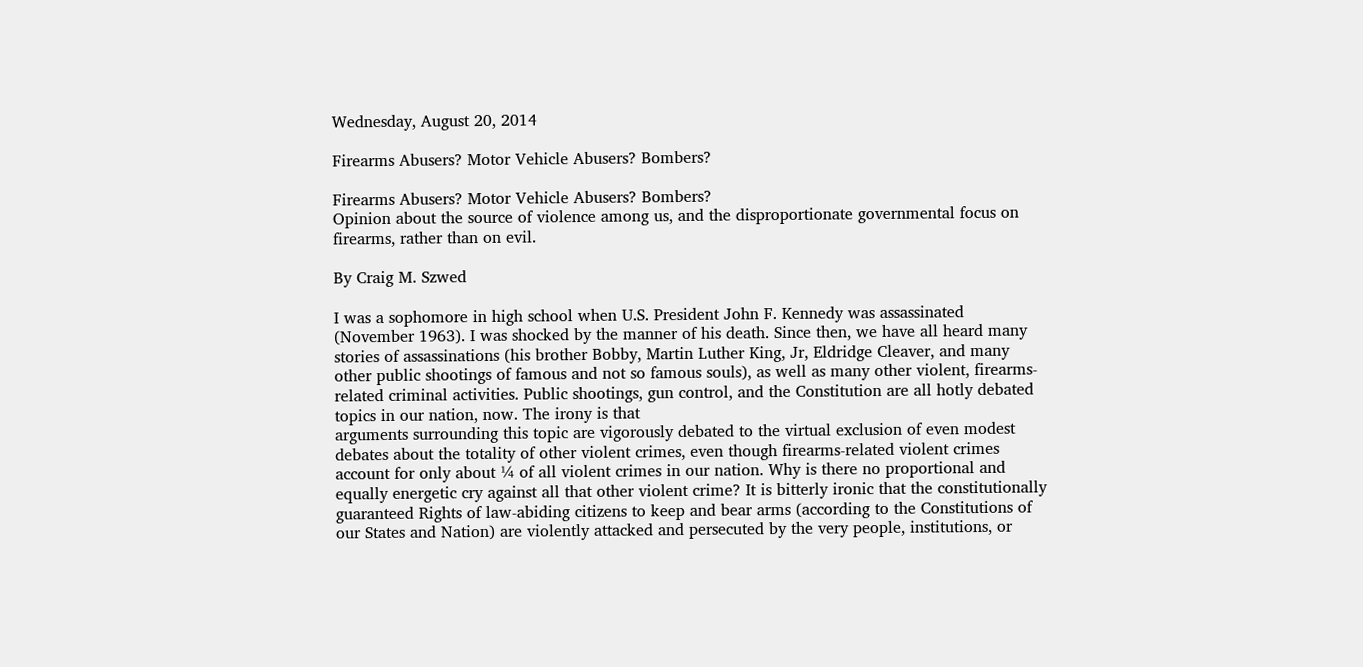Wednesday, August 20, 2014

Firearms Abusers? Motor Vehicle Abusers? Bombers?

Firearms Abusers? Motor Vehicle Abusers? Bombers?
Opinion about the source of violence among us, and the disproportionate governmental focus on firearms, rather than on evil.

By Craig M. Szwed

I was a sophomore in high school when U.S. President John F. Kennedy was assassinated (November 1963). I was shocked by the manner of his death. Since then, we have all heard many stories of assassinations (his brother Bobby, Martin Luther King, Jr, Eldridge Cleaver, and many other public shootings of famous and not so famous souls), as well as many other violent, firearms-related criminal activities. Public shootings, gun control, and the Constitution are all hotly debated topics in our nation, now. The irony is that
arguments surrounding this topic are vigorously debated to the virtual exclusion of even modest debates about the totality of other violent crimes, even though firearms-related violent crimes account for only about ¼ of all violent crimes in our nation. Why is there no proportional and equally energetic cry against all that other violent crime? It is bitterly ironic that the constitutionally guaranteed Rights of law-abiding citizens to keep and bear arms (according to the Constitutions of our States and Nation) are violently attacked and persecuted by the very people, institutions, or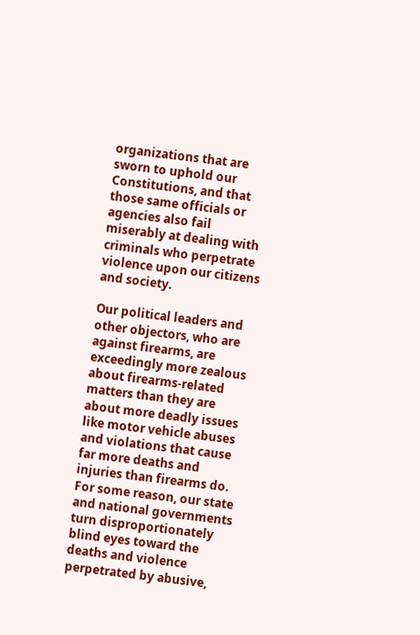organizations that are sworn to uphold our Constitutions, and that those same officials or agencies also fail miserably at dealing with criminals who perpetrate violence upon our citizens and society.

Our political leaders and other objectors, who are against firearms, are exceedingly more zealous about firearms-related matters than they are about more deadly issues like motor vehicle abuses and violations that cause far more deaths and injuries than firearms do. For some reason, our state and national governments turn disproportionately blind eyes toward the deaths and violence perpetrated by abusive,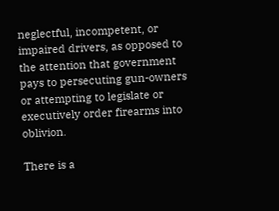neglectful, incompetent, or impaired drivers, as opposed to the attention that government pays to persecuting gun-owners or attempting to legislate or executively order firearms into oblivion.

There is a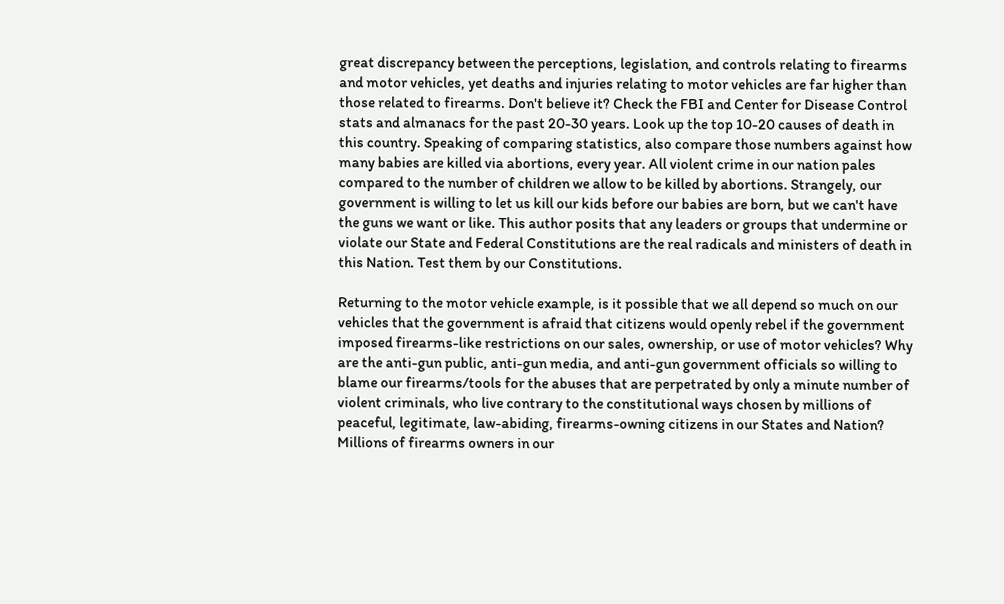great discrepancy between the perceptions, legislation, and controls relating to firearms and motor vehicles, yet deaths and injuries relating to motor vehicles are far higher than those related to firearms. Don't believe it? Check the FBI and Center for Disease Control stats and almanacs for the past 20-30 years. Look up the top 10-20 causes of death in this country. Speaking of comparing statistics, also compare those numbers against how many babies are killed via abortions, every year. All violent crime in our nation pales compared to the number of children we allow to be killed by abortions. Strangely, our government is willing to let us kill our kids before our babies are born, but we can't have the guns we want or like. This author posits that any leaders or groups that undermine or violate our State and Federal Constitutions are the real radicals and ministers of death in this Nation. Test them by our Constitutions.

Returning to the motor vehicle example, is it possible that we all depend so much on our vehicles that the government is afraid that citizens would openly rebel if the government imposed firearms-like restrictions on our sales, ownership, or use of motor vehicles? Why are the anti-gun public, anti-gun media, and anti-gun government officials so willing to blame our firearms/tools for the abuses that are perpetrated by only a minute number of violent criminals, who live contrary to the constitutional ways chosen by millions of peaceful, legitimate, law-abiding, firearms-owning citizens in our States and Nation? Millions of firearms owners in our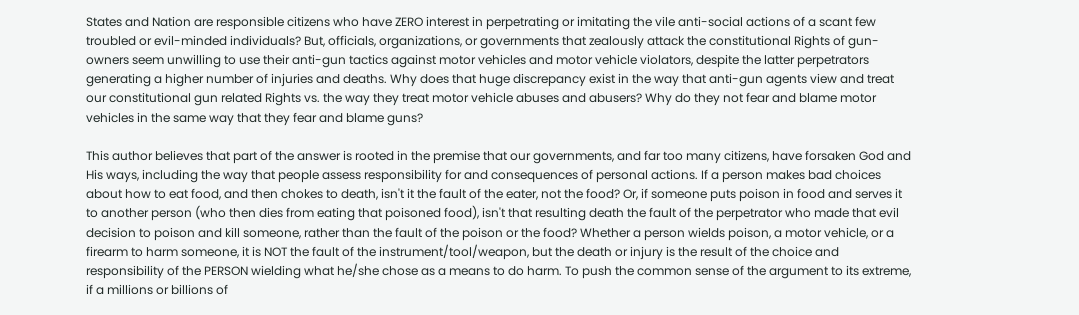States and Nation are responsible citizens who have ZERO interest in perpetrating or imitating the vile anti-social actions of a scant few troubled or evil-minded individuals? But, officials, organizations, or governments that zealously attack the constitutional Rights of gun-owners seem unwilling to use their anti-gun tactics against motor vehicles and motor vehicle violators, despite the latter perpetrators generating a higher number of injuries and deaths. Why does that huge discrepancy exist in the way that anti-gun agents view and treat our constitutional gun related Rights vs. the way they treat motor vehicle abuses and abusers? Why do they not fear and blame motor vehicles in the same way that they fear and blame guns?

This author believes that part of the answer is rooted in the premise that our governments, and far too many citizens, have forsaken God and His ways, including the way that people assess responsibility for and consequences of personal actions. If a person makes bad choices about how to eat food, and then chokes to death, isn't it the fault of the eater, not the food? Or, if someone puts poison in food and serves it to another person (who then dies from eating that poisoned food), isn't that resulting death the fault of the perpetrator who made that evil decision to poison and kill someone, rather than the fault of the poison or the food? Whether a person wields poison, a motor vehicle, or a firearm to harm someone, it is NOT the fault of the instrument/tool/weapon, but the death or injury is the result of the choice and responsibility of the PERSON wielding what he/she chose as a means to do harm. To push the common sense of the argument to its extreme, if a millions or billions of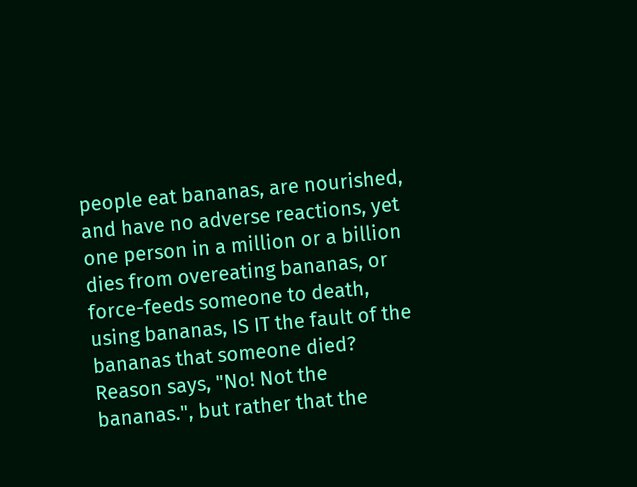people eat bananas, are nourished, and have no adverse reactions, yet one person in a million or a billion dies from overeating bananas, or force-feeds someone to death, using bananas, IS IT the fault of the bananas that someone died? Reason says, "No! Not the bananas.", but rather that the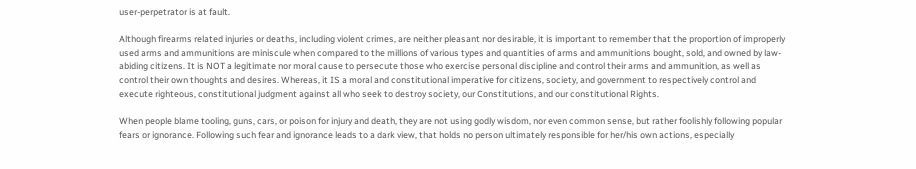user-perpetrator is at fault.

Although firearms related injuries or deaths, including violent crimes, are neither pleasant nor desirable, it is important to remember that the proportion of improperly used arms and ammunitions are miniscule when compared to the millions of various types and quantities of arms and ammunitions bought, sold, and owned by law-abiding citizens. It is NOT a legitimate nor moral cause to persecute those who exercise personal discipline and control their arms and ammunition, as well as control their own thoughts and desires. Whereas, it IS a moral and constitutional imperative for citizens, society, and government to respectively control and execute righteous, constitutional judgment against all who seek to destroy society, our Constitutions, and our constitutional Rights.

When people blame tooling, guns, cars, or poison for injury and death, they are not using godly wisdom, nor even common sense, but rather foolishly following popular fears or ignorance. Following such fear and ignorance leads to a dark view, that holds no person ultimately responsible for her/his own actions, especially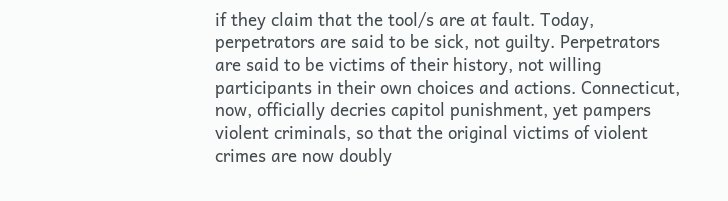if they claim that the tool/s are at fault. Today, perpetrators are said to be sick, not guilty. Perpetrators are said to be victims of their history, not willing participants in their own choices and actions. Connecticut, now, officially decries capitol punishment, yet pampers violent criminals, so that the original victims of violent crimes are now doubly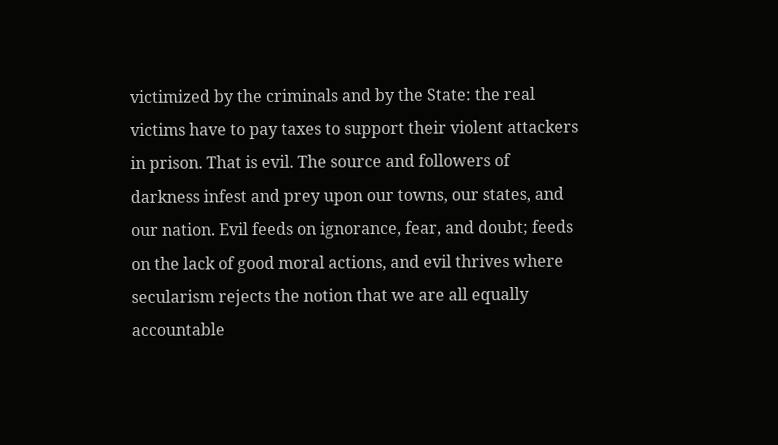victimized by the criminals and by the State: the real victims have to pay taxes to support their violent attackers in prison. That is evil. The source and followers of darkness infest and prey upon our towns, our states, and our nation. Evil feeds on ignorance, fear, and doubt; feeds on the lack of good moral actions, and evil thrives where secularism rejects the notion that we are all equally accountable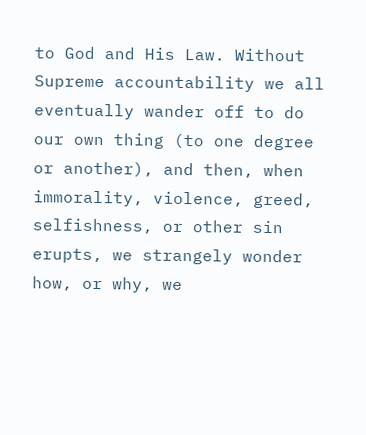to God and His Law. Without Supreme accountability we all eventually wander off to do our own thing (to one degree or another), and then, when immorality, violence, greed, selfishness, or other sin erupts, we strangely wonder how, or why, we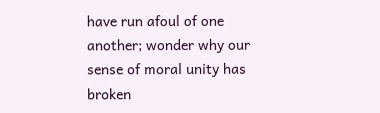have run afoul of one another; wonder why our sense of moral unity has broken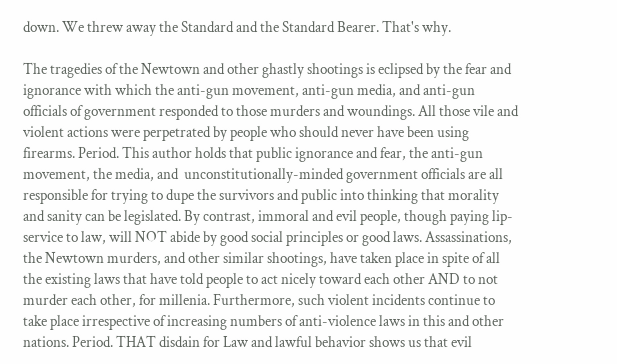down. We threw away the Standard and the Standard Bearer. That's why.

The tragedies of the Newtown and other ghastly shootings is eclipsed by the fear and ignorance with which the anti-gun movement, anti-gun media, and anti-gun officials of government responded to those murders and woundings. All those vile and violent actions were perpetrated by people who should never have been using firearms. Period. This author holds that public ignorance and fear, the anti-gun movement, the media, and  unconstitutionally-minded government officials are all responsible for trying to dupe the survivors and public into thinking that morality and sanity can be legislated. By contrast, immoral and evil people, though paying lip-service to law, will NOT abide by good social principles or good laws. Assassinations, the Newtown murders, and other similar shootings, have taken place in spite of all the existing laws that have told people to act nicely toward each other AND to not murder each other, for millenia. Furthermore, such violent incidents continue to take place irrespective of increasing numbers of anti-violence laws in this and other nations. Period. THAT disdain for Law and lawful behavior shows us that evil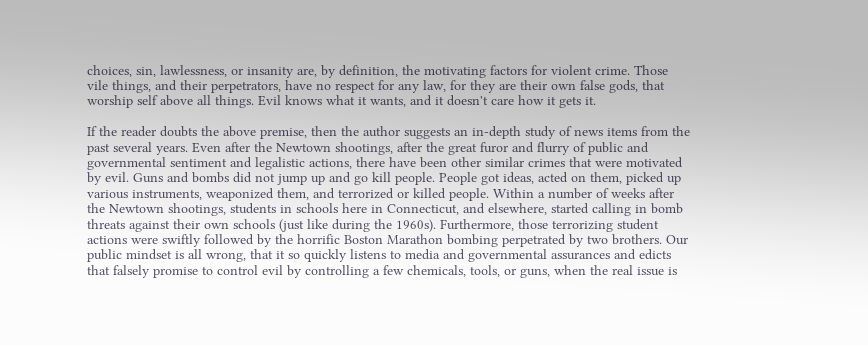choices, sin, lawlessness, or insanity are, by definition, the motivating factors for violent crime. Those vile things, and their perpetrators, have no respect for any law, for they are their own false gods, that worship self above all things. Evil knows what it wants, and it doesn't care how it gets it.

If the reader doubts the above premise, then the author suggests an in-depth study of news items from the past several years. Even after the Newtown shootings, after the great furor and flurry of public and governmental sentiment and legalistic actions, there have been other similar crimes that were motivated by evil. Guns and bombs did not jump up and go kill people. People got ideas, acted on them, picked up various instruments, weaponized them, and terrorized or killed people. Within a number of weeks after the Newtown shootings, students in schools here in Connecticut, and elsewhere, started calling in bomb threats against their own schools (just like during the 1960s). Furthermore, those terrorizing student actions were swiftly followed by the horrific Boston Marathon bombing perpetrated by two brothers. Our public mindset is all wrong, that it so quickly listens to media and governmental assurances and edicts that falsely promise to control evil by controlling a few chemicals, tools, or guns, when the real issue is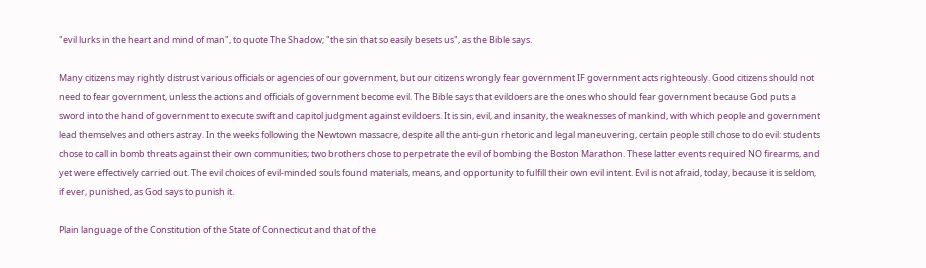"evil lurks in the heart and mind of man", to quote The Shadow; "the sin that so easily besets us", as the Bible says.

Many citizens may rightly distrust various officials or agencies of our government, but our citizens wrongly fear government IF government acts righteously. Good citizens should not need to fear government, unless the actions and officials of government become evil. The Bible says that evildoers are the ones who should fear government because God puts a sword into the hand of government to execute swift and capitol judgment against evildoers. It is sin, evil, and insanity, the weaknesses of mankind, with which people and government lead themselves and others astray. In the weeks following the Newtown massacre, despite all the anti-gun rhetoric and legal maneuvering, certain people still chose to do evil: students chose to call in bomb threats against their own communities; two brothers chose to perpetrate the evil of bombing the Boston Marathon. These latter events required NO firearms, and yet were effectively carried out. The evil choices of evil-minded souls found materials, means, and opportunity to fulfill their own evil intent. Evil is not afraid, today, because it is seldom, if ever, punished, as God says to punish it.

Plain language of the Constitution of the State of Connecticut and that of the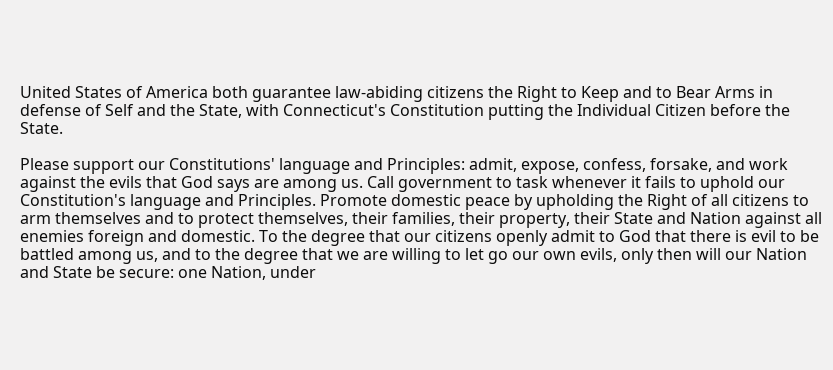United States of America both guarantee law-abiding citizens the Right to Keep and to Bear Arms in defense of Self and the State, with Connecticut's Constitution putting the Individual Citizen before the State.

Please support our Constitutions' language and Principles: admit, expose, confess, forsake, and work against the evils that God says are among us. Call government to task whenever it fails to uphold our Constitution's language and Principles. Promote domestic peace by upholding the Right of all citizens to arm themselves and to protect themselves, their families, their property, their State and Nation against all enemies foreign and domestic. To the degree that our citizens openly admit to God that there is evil to be battled among us, and to the degree that we are willing to let go our own evils, only then will our Nation and State be secure: one Nation, under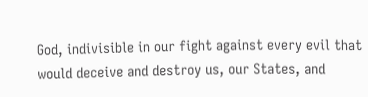God, indivisible in our fight against every evil that would deceive and destroy us, our States, and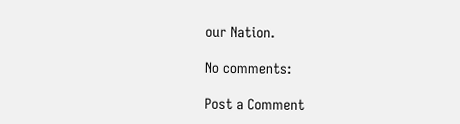our Nation.

No comments:

Post a Comment